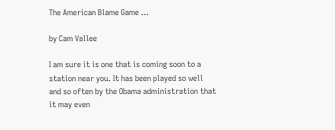The American Blame Game …

by Cam Vallee

I am sure it is one that is coming soon to a station near you. It has been played so well and so often by the Obama administration that it may even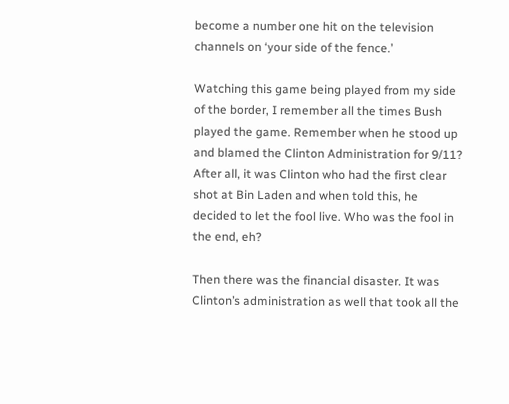become a number one hit on the television channels on ‘your side of the fence.’

Watching this game being played from my side of the border, I remember all the times Bush played the game. Remember when he stood up and blamed the Clinton Administration for 9/11? After all, it was Clinton who had the first clear shot at Bin Laden and when told this, he decided to let the fool live. Who was the fool in the end, eh?

Then there was the financial disaster. It was Clinton’s administration as well that took all the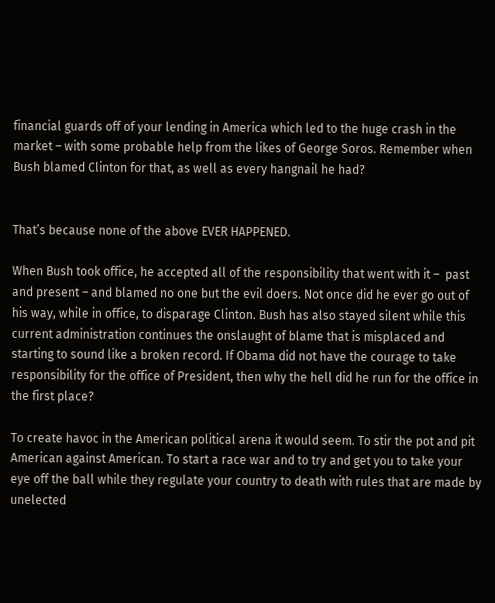financial guards off of your lending in America which led to the huge crash in the market – with some probable help from the likes of George Soros. Remember when Bush blamed Clinton for that, as well as every hangnail he had?


That’s because none of the above EVER HAPPENED.

When Bush took office, he accepted all of the responsibility that went with it –  past and present – and blamed no one but the evil doers. Not once did he ever go out of his way, while in office, to disparage Clinton. Bush has also stayed silent while this current administration continues the onslaught of blame that is misplaced and starting to sound like a broken record. If Obama did not have the courage to take responsibility for the office of President, then why the hell did he run for the office in the first place?

To create havoc in the American political arena it would seem. To stir the pot and pit American against American. To start a race war and to try and get you to take your eye off the ball while they regulate your country to death with rules that are made by unelected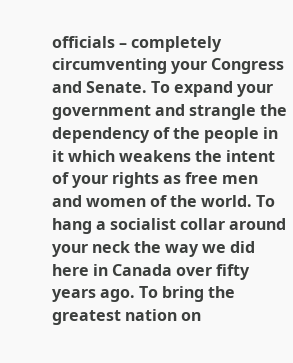officials – completely circumventing your Congress and Senate. To expand your government and strangle the dependency of the people in it which weakens the intent of your rights as free men and women of the world. To hang a socialist collar around your neck the way we did here in Canada over fifty years ago. To bring the greatest nation on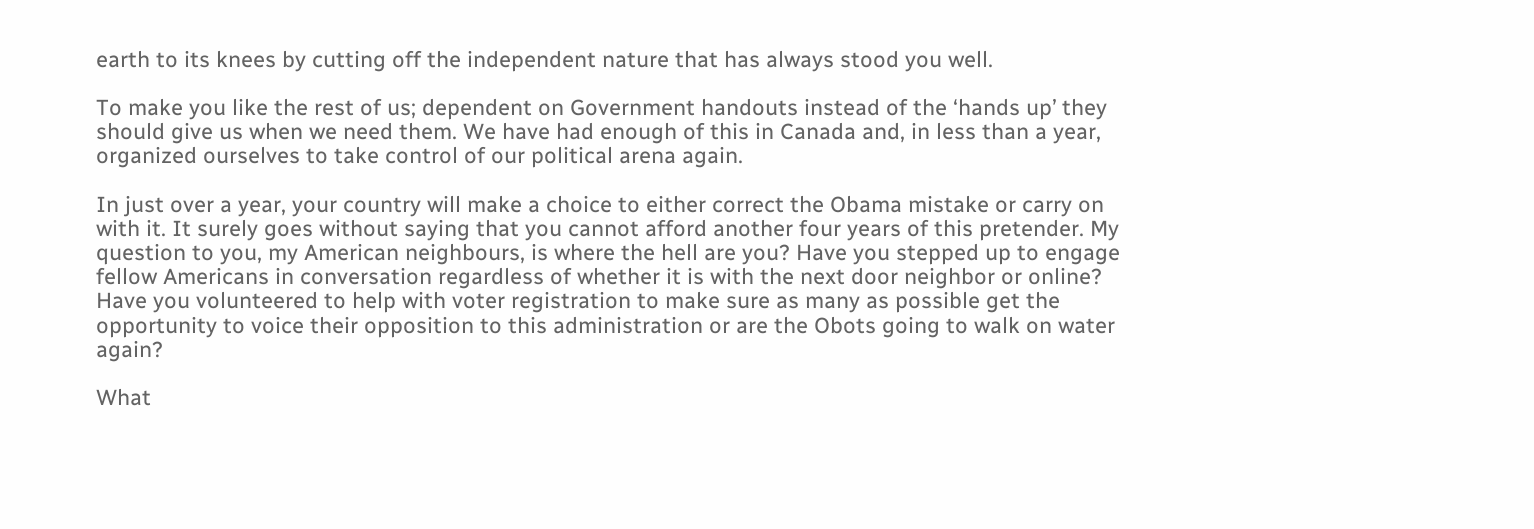earth to its knees by cutting off the independent nature that has always stood you well.

To make you like the rest of us; dependent on Government handouts instead of the ‘hands up’ they should give us when we need them. We have had enough of this in Canada and, in less than a year, organized ourselves to take control of our political arena again.

In just over a year, your country will make a choice to either correct the Obama mistake or carry on with it. It surely goes without saying that you cannot afford another four years of this pretender. My question to you, my American neighbours, is where the hell are you? Have you stepped up to engage fellow Americans in conversation regardless of whether it is with the next door neighbor or online? Have you volunteered to help with voter registration to make sure as many as possible get the opportunity to voice their opposition to this administration or are the Obots going to walk on water again?

What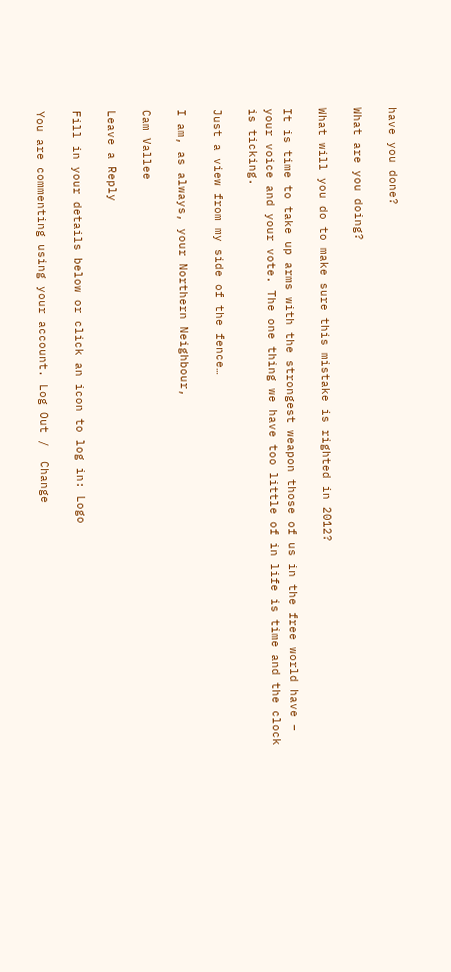have you done?

What are you doing?

What will you do to make sure this mistake is righted in 2012?

It is time to take up arms with the strongest weapon those of us in the free world have – your voice and your vote. The one thing we have too little of in life is time and the clock is ticking.

Just a view from my side of the fence…

I am, as always, your Northern Neighbour,

Cam Vallee

Leave a Reply

Fill in your details below or click an icon to log in: Logo

You are commenting using your account. Log Out /  Change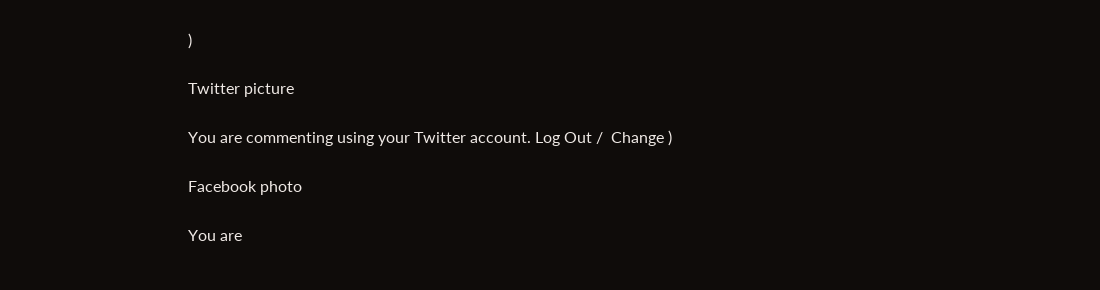)

Twitter picture

You are commenting using your Twitter account. Log Out /  Change )

Facebook photo

You are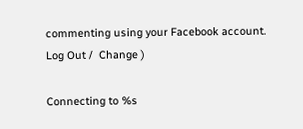commenting using your Facebook account. Log Out /  Change )

Connecting to %s